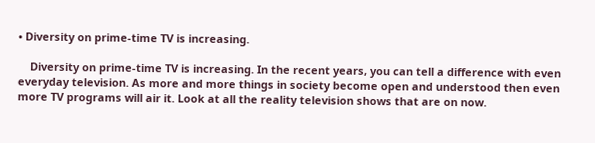• Diversity on prime-time TV is increasing.

    Diversity on prime-time TV is increasing. In the recent years, you can tell a difference with even everyday television. As more and more things in society become open and understood then even more TV programs will air it. Look at all the reality television shows that are on now.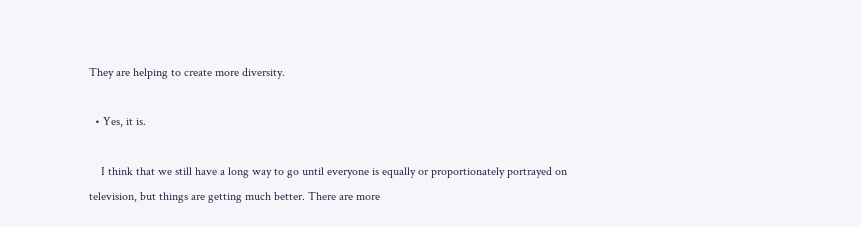They are helping to create more diversity.

  • Yes, it is.

    I think that we still have a long way to go until everyone is equally or proportionately portrayed on television, but things are getting much better. There are more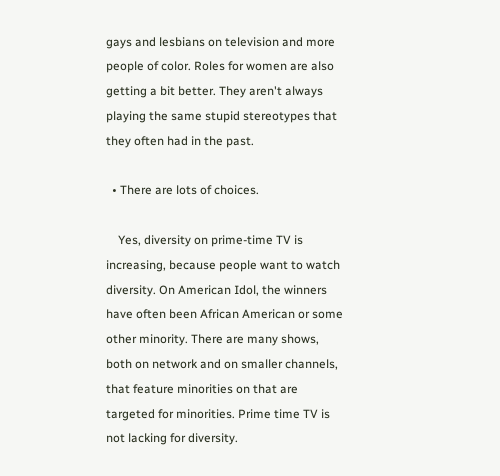gays and lesbians on television and more people of color. Roles for women are also getting a bit better. They aren't always playing the same stupid stereotypes that they often had in the past.

  • There are lots of choices.

    Yes, diversity on prime-time TV is increasing, because people want to watch diversity. On American Idol, the winners have often been African American or some other minority. There are many shows, both on network and on smaller channels, that feature minorities on that are targeted for minorities. Prime time TV is not lacking for diversity.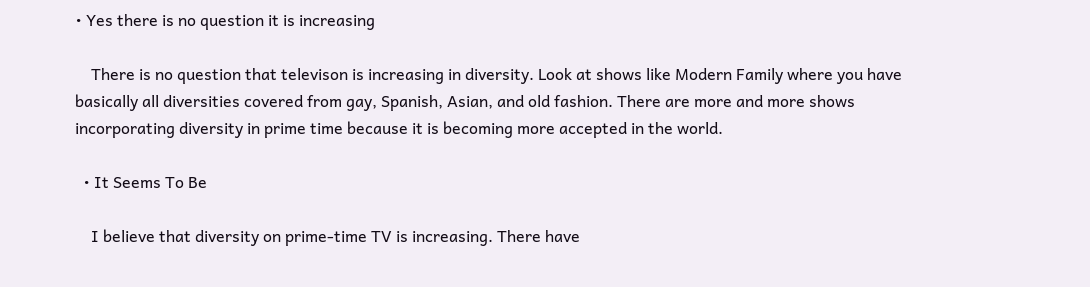• Yes there is no question it is increasing

    There is no question that televison is increasing in diversity. Look at shows like Modern Family where you have basically all diversities covered from gay, Spanish, Asian, and old fashion. There are more and more shows incorporating diversity in prime time because it is becoming more accepted in the world.

  • It Seems To Be

    I believe that diversity on prime-time TV is increasing. There have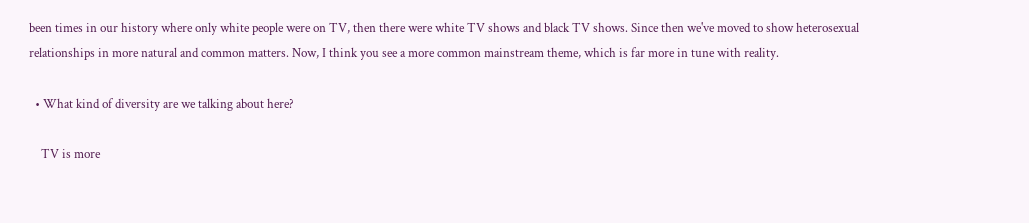been times in our history where only white people were on TV, then there were white TV shows and black TV shows. Since then we've moved to show heterosexual relationships in more natural and common matters. Now, I think you see a more common mainstream theme, which is far more in tune with reality.

  • What kind of diversity are we talking about here?

    TV is more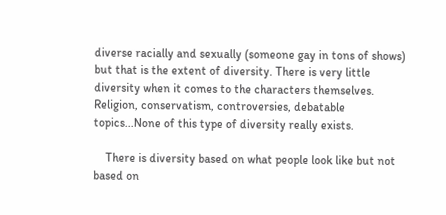diverse racially and sexually (someone gay in tons of shows) but that is the extent of diversity. There is very little diversity when it comes to the characters themselves. Religion, conservatism, controversies, debatable topics...None of this type of diversity really exists.

    There is diversity based on what people look like but not based on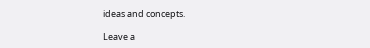ideas and concepts.

Leave a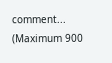comment...
(Maximum 900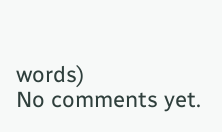words)
No comments yet.